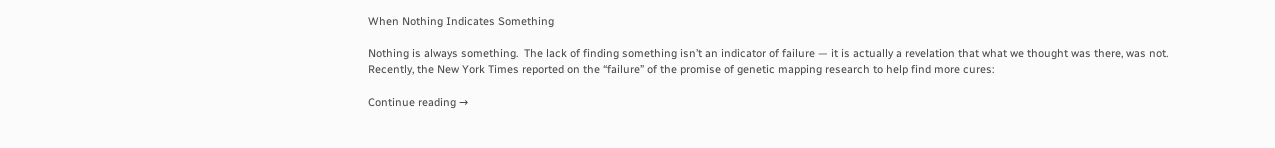When Nothing Indicates Something

Nothing is always something.  The lack of finding something isn’t an indicator of failure — it is actually a revelation that what we thought was there, was not.  Recently, the New York Times reported on the “failure” of the promise of genetic mapping research to help find more cures:

Continue reading →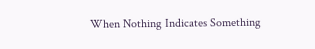When Nothing Indicates Something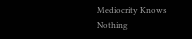Mediocrity Knows Nothing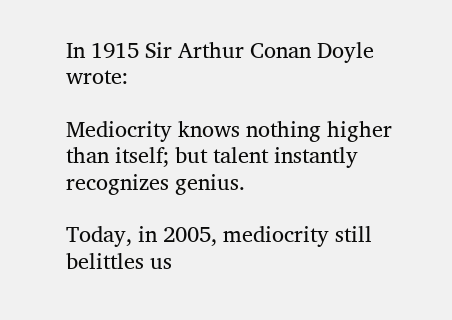In 1915 Sir Arthur Conan Doyle wrote:

Mediocrity knows nothing higher than itself; but talent instantly recognizes genius.

Today, in 2005, mediocrity still belittles us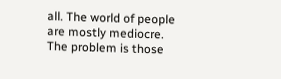all. The world of people are mostly mediocre. The problem is those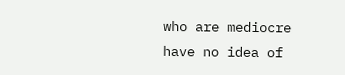who are mediocre have no idea of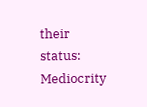their status: Mediocrity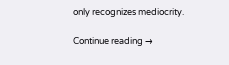only recognizes mediocrity.

Continue reading →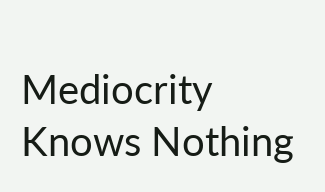Mediocrity Knows Nothing